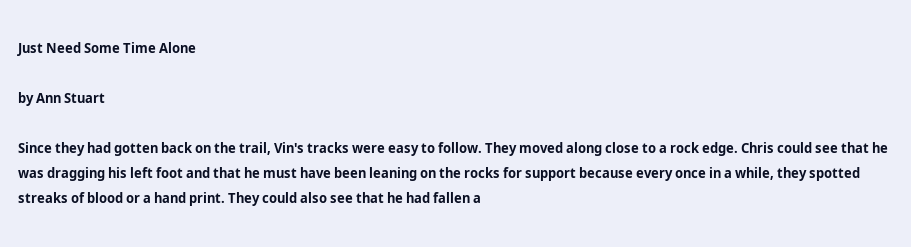Just Need Some Time Alone

by Ann Stuart

Since they had gotten back on the trail, Vin's tracks were easy to follow. They moved along close to a rock edge. Chris could see that he was dragging his left foot and that he must have been leaning on the rocks for support because every once in a while, they spotted streaks of blood or a hand print. They could also see that he had fallen a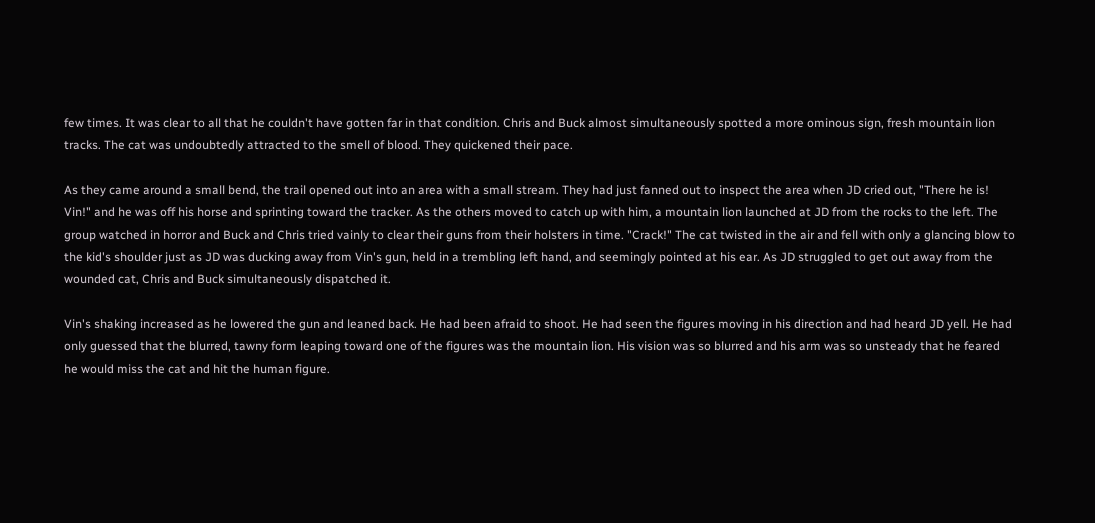few times. It was clear to all that he couldn't have gotten far in that condition. Chris and Buck almost simultaneously spotted a more ominous sign, fresh mountain lion tracks. The cat was undoubtedly attracted to the smell of blood. They quickened their pace.

As they came around a small bend, the trail opened out into an area with a small stream. They had just fanned out to inspect the area when JD cried out, "There he is! Vin!" and he was off his horse and sprinting toward the tracker. As the others moved to catch up with him, a mountain lion launched at JD from the rocks to the left. The group watched in horror and Buck and Chris tried vainly to clear their guns from their holsters in time. "Crack!" The cat twisted in the air and fell with only a glancing blow to the kid's shoulder just as JD was ducking away from Vin's gun, held in a trembling left hand, and seemingly pointed at his ear. As JD struggled to get out away from the wounded cat, Chris and Buck simultaneously dispatched it.

Vin's shaking increased as he lowered the gun and leaned back. He had been afraid to shoot. He had seen the figures moving in his direction and had heard JD yell. He had only guessed that the blurred, tawny form leaping toward one of the figures was the mountain lion. His vision was so blurred and his arm was so unsteady that he feared he would miss the cat and hit the human figure.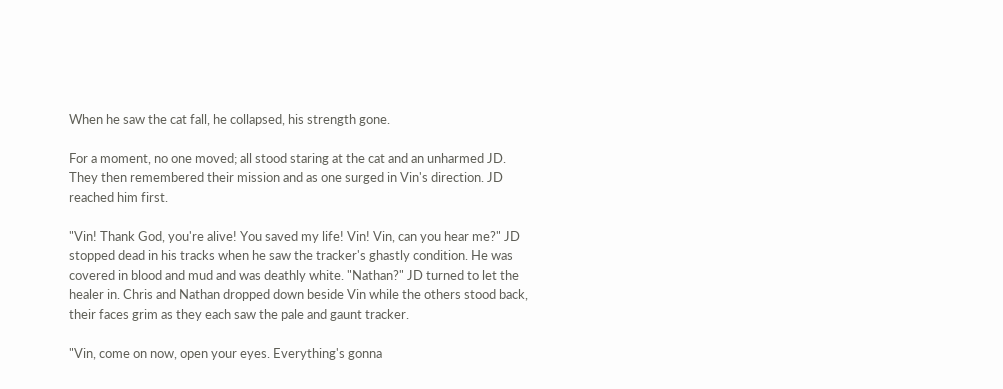When he saw the cat fall, he collapsed, his strength gone.

For a moment, no one moved; all stood staring at the cat and an unharmed JD. They then remembered their mission and as one surged in Vin's direction. JD reached him first.

"Vin! Thank God, you're alive! You saved my life! Vin! Vin, can you hear me?" JD stopped dead in his tracks when he saw the tracker's ghastly condition. He was covered in blood and mud and was deathly white. "Nathan?" JD turned to let the healer in. Chris and Nathan dropped down beside Vin while the others stood back, their faces grim as they each saw the pale and gaunt tracker.

"Vin, come on now, open your eyes. Everything's gonna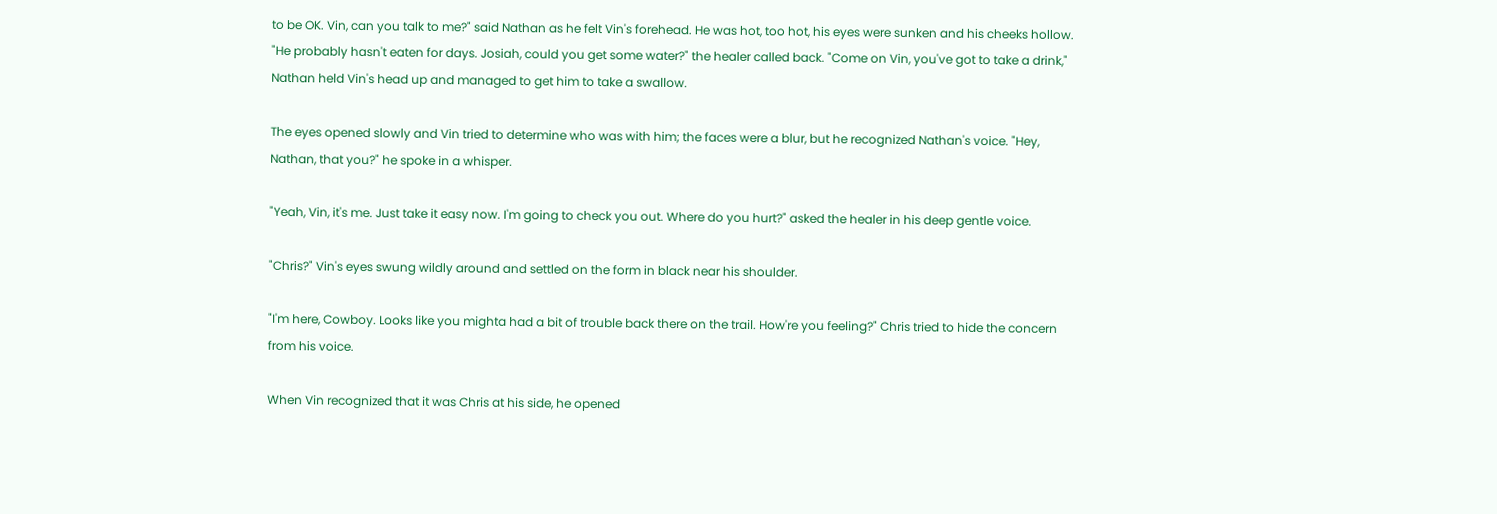to be OK. Vin, can you talk to me?" said Nathan as he felt Vin's forehead. He was hot, too hot, his eyes were sunken and his cheeks hollow. "He probably hasn't eaten for days. Josiah, could you get some water?" the healer called back. "Come on Vin, you've got to take a drink," Nathan held Vin's head up and managed to get him to take a swallow.

The eyes opened slowly and Vin tried to determine who was with him; the faces were a blur, but he recognized Nathan's voice. "Hey, Nathan, that you?" he spoke in a whisper.

"Yeah, Vin, it's me. Just take it easy now. I'm going to check you out. Where do you hurt?" asked the healer in his deep gentle voice.

"Chris?" Vin's eyes swung wildly around and settled on the form in black near his shoulder.

"I'm here, Cowboy. Looks like you mighta had a bit of trouble back there on the trail. How're you feeling?" Chris tried to hide the concern from his voice.

When Vin recognized that it was Chris at his side, he opened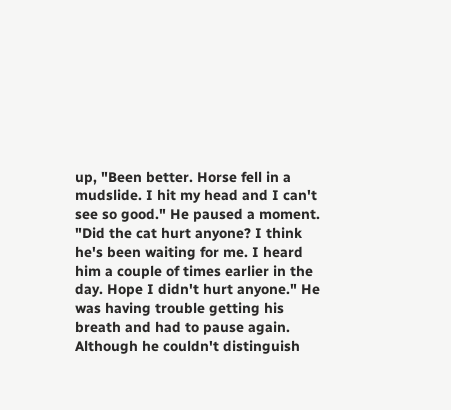up, "Been better. Horse fell in a mudslide. I hit my head and I can't see so good." He paused a moment. "Did the cat hurt anyone? I think he's been waiting for me. I heard him a couple of times earlier in the day. Hope I didn't hurt anyone." He was having trouble getting his breath and had to pause again. Although he couldn't distinguish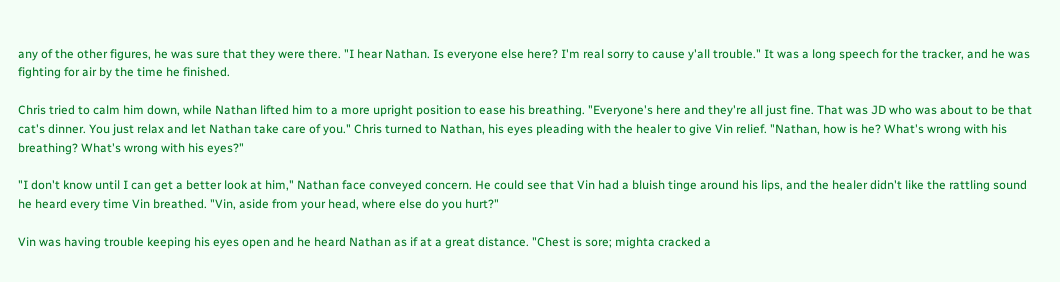any of the other figures, he was sure that they were there. "I hear Nathan. Is everyone else here? I'm real sorry to cause y'all trouble." It was a long speech for the tracker, and he was fighting for air by the time he finished.

Chris tried to calm him down, while Nathan lifted him to a more upright position to ease his breathing. "Everyone's here and they're all just fine. That was JD who was about to be that cat's dinner. You just relax and let Nathan take care of you." Chris turned to Nathan, his eyes pleading with the healer to give Vin relief. "Nathan, how is he? What's wrong with his breathing? What's wrong with his eyes?"

"I don't know until I can get a better look at him," Nathan face conveyed concern. He could see that Vin had a bluish tinge around his lips, and the healer didn't like the rattling sound he heard every time Vin breathed. "Vin, aside from your head, where else do you hurt?"

Vin was having trouble keeping his eyes open and he heard Nathan as if at a great distance. "Chest is sore; mighta cracked a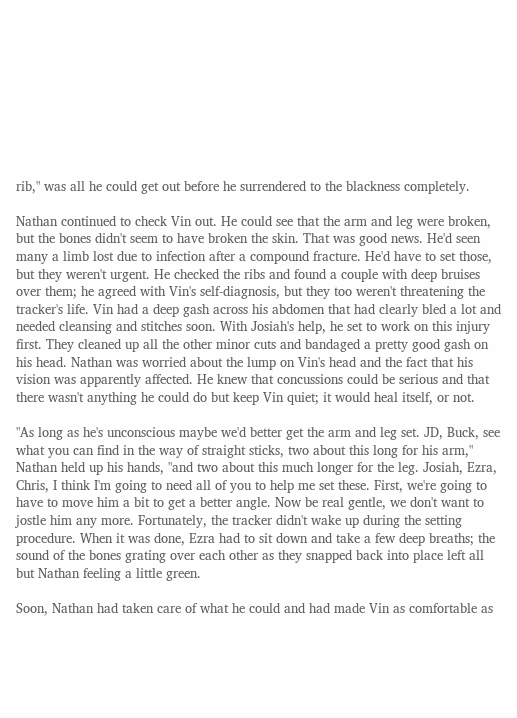rib," was all he could get out before he surrendered to the blackness completely.

Nathan continued to check Vin out. He could see that the arm and leg were broken, but the bones didn't seem to have broken the skin. That was good news. He'd seen many a limb lost due to infection after a compound fracture. He'd have to set those, but they weren't urgent. He checked the ribs and found a couple with deep bruises over them; he agreed with Vin's self-diagnosis, but they too weren't threatening the tracker's life. Vin had a deep gash across his abdomen that had clearly bled a lot and needed cleansing and stitches soon. With Josiah's help, he set to work on this injury first. They cleaned up all the other minor cuts and bandaged a pretty good gash on his head. Nathan was worried about the lump on Vin's head and the fact that his vision was apparently affected. He knew that concussions could be serious and that there wasn't anything he could do but keep Vin quiet; it would heal itself, or not.

"As long as he's unconscious maybe we'd better get the arm and leg set. JD, Buck, see what you can find in the way of straight sticks, two about this long for his arm," Nathan held up his hands, "and two about this much longer for the leg. Josiah, Ezra, Chris, I think I'm going to need all of you to help me set these. First, we're going to have to move him a bit to get a better angle. Now be real gentle, we don't want to jostle him any more. Fortunately, the tracker didn't wake up during the setting procedure. When it was done, Ezra had to sit down and take a few deep breaths; the sound of the bones grating over each other as they snapped back into place left all but Nathan feeling a little green.

Soon, Nathan had taken care of what he could and had made Vin as comfortable as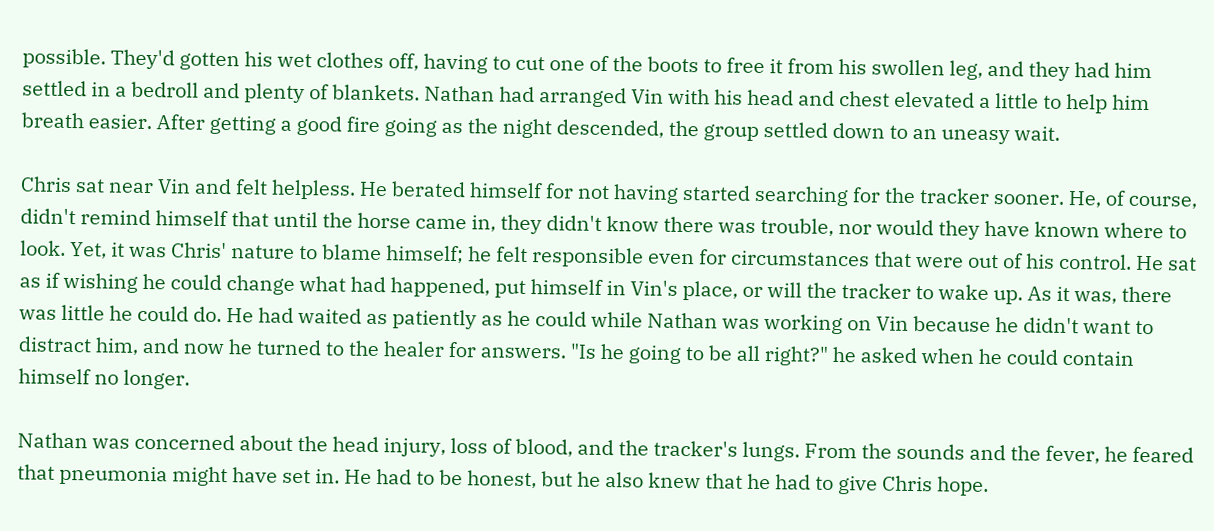possible. They'd gotten his wet clothes off, having to cut one of the boots to free it from his swollen leg, and they had him settled in a bedroll and plenty of blankets. Nathan had arranged Vin with his head and chest elevated a little to help him breath easier. After getting a good fire going as the night descended, the group settled down to an uneasy wait.

Chris sat near Vin and felt helpless. He berated himself for not having started searching for the tracker sooner. He, of course, didn't remind himself that until the horse came in, they didn't know there was trouble, nor would they have known where to look. Yet, it was Chris' nature to blame himself; he felt responsible even for circumstances that were out of his control. He sat as if wishing he could change what had happened, put himself in Vin's place, or will the tracker to wake up. As it was, there was little he could do. He had waited as patiently as he could while Nathan was working on Vin because he didn't want to distract him, and now he turned to the healer for answers. "Is he going to be all right?" he asked when he could contain himself no longer.

Nathan was concerned about the head injury, loss of blood, and the tracker's lungs. From the sounds and the fever, he feared that pneumonia might have set in. He had to be honest, but he also knew that he had to give Chris hope.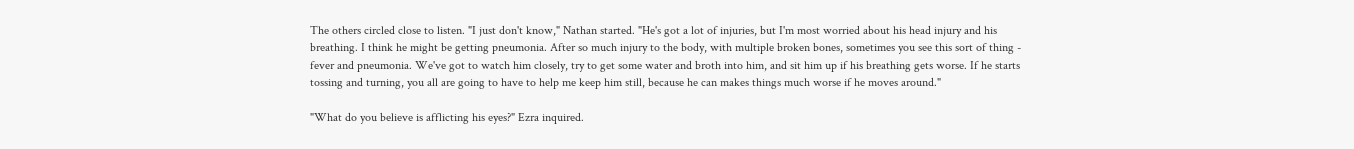The others circled close to listen. "I just don't know," Nathan started. "He's got a lot of injuries, but I'm most worried about his head injury and his breathing. I think he might be getting pneumonia. After so much injury to the body, with multiple broken bones, sometimes you see this sort of thing - fever and pneumonia. We've got to watch him closely, try to get some water and broth into him, and sit him up if his breathing gets worse. If he starts tossing and turning, you all are going to have to help me keep him still, because he can makes things much worse if he moves around."

"What do you believe is afflicting his eyes?" Ezra inquired.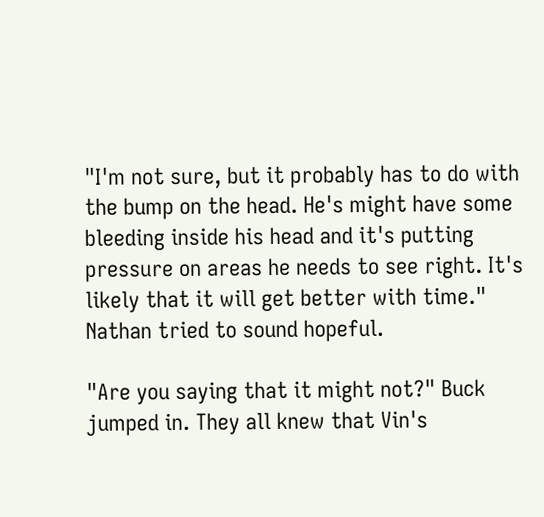"I'm not sure, but it probably has to do with the bump on the head. He's might have some bleeding inside his head and it's putting pressure on areas he needs to see right. It's likely that it will get better with time." Nathan tried to sound hopeful.

"Are you saying that it might not?" Buck jumped in. They all knew that Vin's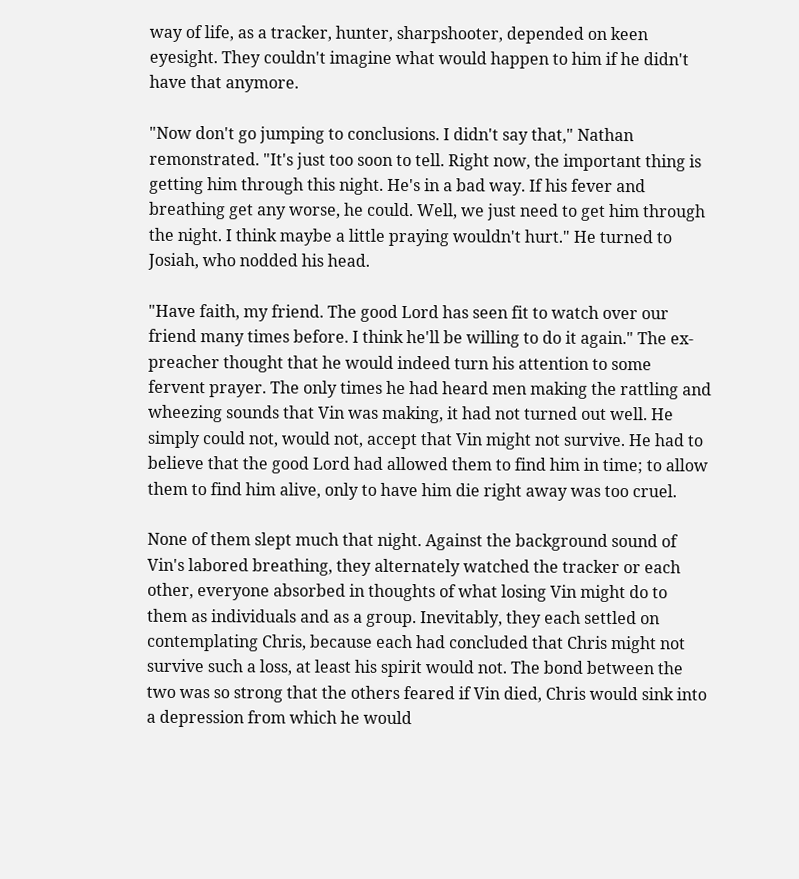way of life, as a tracker, hunter, sharpshooter, depended on keen eyesight. They couldn't imagine what would happen to him if he didn't have that anymore.

"Now don't go jumping to conclusions. I didn't say that," Nathan remonstrated. "It's just too soon to tell. Right now, the important thing is getting him through this night. He's in a bad way. If his fever and breathing get any worse, he could. Well, we just need to get him through the night. I think maybe a little praying wouldn't hurt." He turned to Josiah, who nodded his head.

"Have faith, my friend. The good Lord has seen fit to watch over our friend many times before. I think he'll be willing to do it again." The ex-preacher thought that he would indeed turn his attention to some fervent prayer. The only times he had heard men making the rattling and wheezing sounds that Vin was making, it had not turned out well. He simply could not, would not, accept that Vin might not survive. He had to believe that the good Lord had allowed them to find him in time; to allow them to find him alive, only to have him die right away was too cruel.

None of them slept much that night. Against the background sound of Vin's labored breathing, they alternately watched the tracker or each other, everyone absorbed in thoughts of what losing Vin might do to them as individuals and as a group. Inevitably, they each settled on contemplating Chris, because each had concluded that Chris might not survive such a loss, at least his spirit would not. The bond between the two was so strong that the others feared if Vin died, Chris would sink into a depression from which he would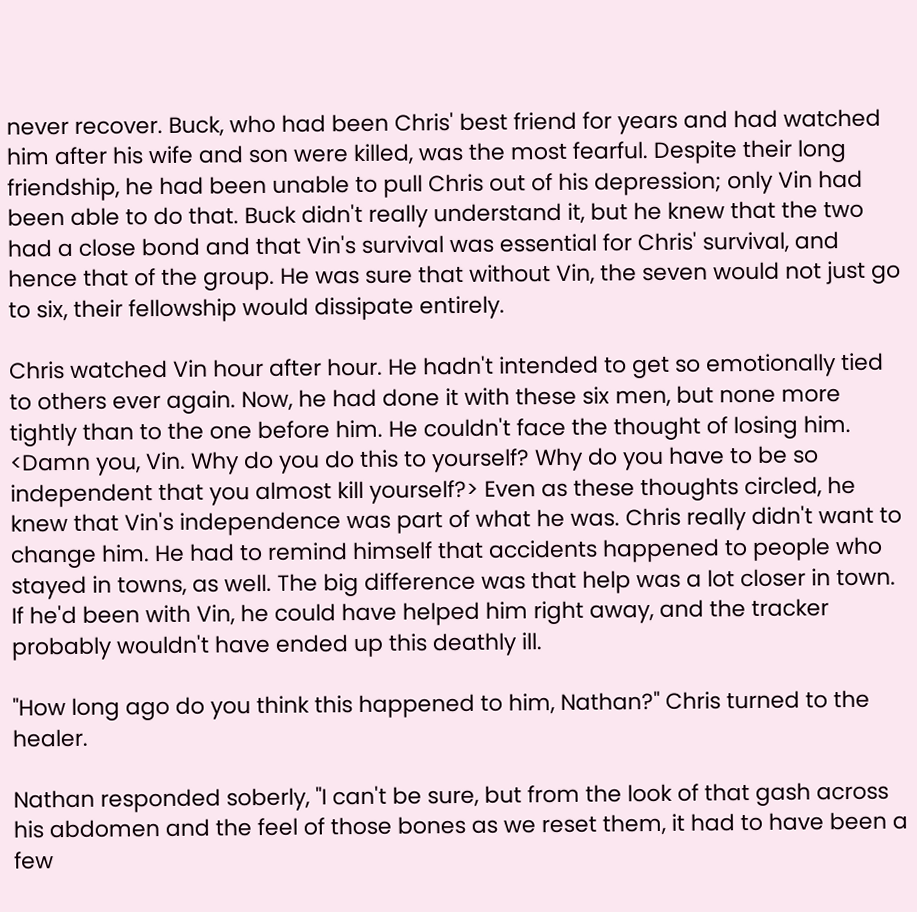never recover. Buck, who had been Chris' best friend for years and had watched him after his wife and son were killed, was the most fearful. Despite their long friendship, he had been unable to pull Chris out of his depression; only Vin had been able to do that. Buck didn't really understand it, but he knew that the two had a close bond and that Vin's survival was essential for Chris' survival, and hence that of the group. He was sure that without Vin, the seven would not just go to six, their fellowship would dissipate entirely.

Chris watched Vin hour after hour. He hadn't intended to get so emotionally tied to others ever again. Now, he had done it with these six men, but none more tightly than to the one before him. He couldn't face the thought of losing him. <Damn you, Vin. Why do you do this to yourself? Why do you have to be so independent that you almost kill yourself?> Even as these thoughts circled, he knew that Vin's independence was part of what he was. Chris really didn't want to change him. He had to remind himself that accidents happened to people who stayed in towns, as well. The big difference was that help was a lot closer in town. If he'd been with Vin, he could have helped him right away, and the tracker probably wouldn't have ended up this deathly ill.

"How long ago do you think this happened to him, Nathan?" Chris turned to the healer.

Nathan responded soberly, "I can't be sure, but from the look of that gash across his abdomen and the feel of those bones as we reset them, it had to have been a few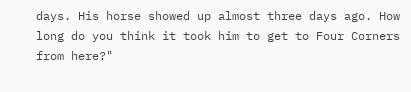days. His horse showed up almost three days ago. How long do you think it took him to get to Four Corners from here?"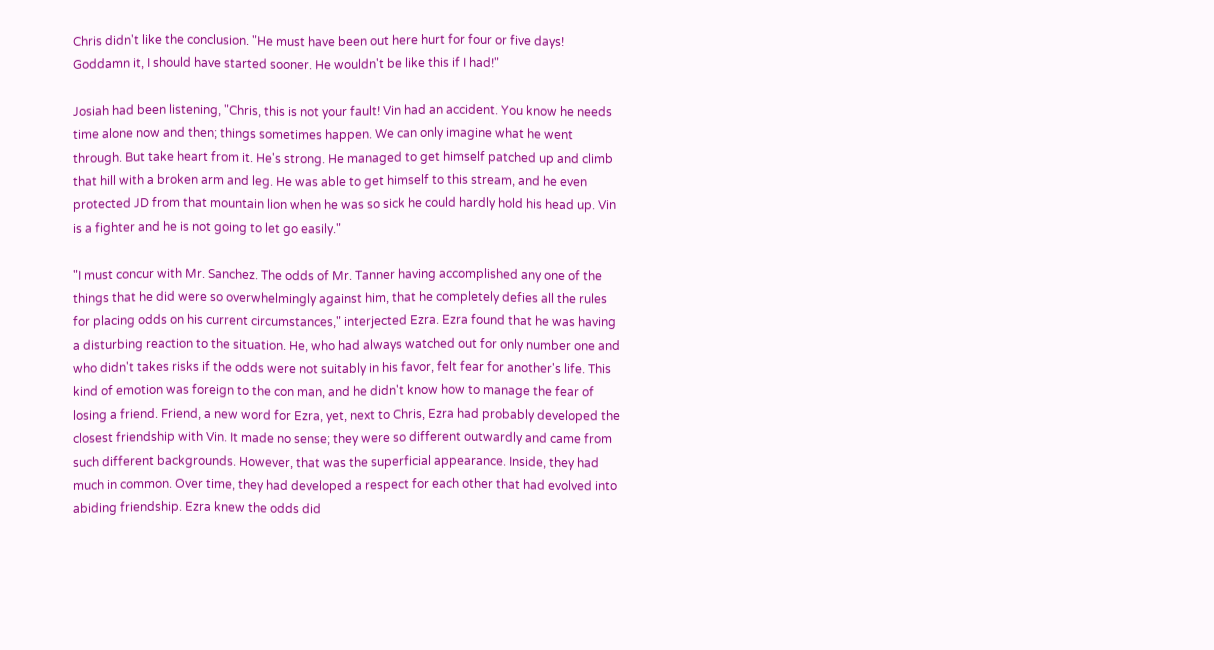Chris didn't like the conclusion. "He must have been out here hurt for four or five days! Goddamn it, I should have started sooner. He wouldn't be like this if I had!"

Josiah had been listening, "Chris, this is not your fault! Vin had an accident. You know he needs time alone now and then; things sometimes happen. We can only imagine what he went through. But take heart from it. He's strong. He managed to get himself patched up and climb that hill with a broken arm and leg. He was able to get himself to this stream, and he even protected JD from that mountain lion when he was so sick he could hardly hold his head up. Vin is a fighter and he is not going to let go easily."

"I must concur with Mr. Sanchez. The odds of Mr. Tanner having accomplished any one of the things that he did were so overwhelmingly against him, that he completely defies all the rules for placing odds on his current circumstances," interjected Ezra. Ezra found that he was having a disturbing reaction to the situation. He, who had always watched out for only number one and who didn't takes risks if the odds were not suitably in his favor, felt fear for another's life. This kind of emotion was foreign to the con man, and he didn't know how to manage the fear of losing a friend. Friend, a new word for Ezra, yet, next to Chris, Ezra had probably developed the closest friendship with Vin. It made no sense; they were so different outwardly and came from such different backgrounds. However, that was the superficial appearance. Inside, they had much in common. Over time, they had developed a respect for each other that had evolved into abiding friendship. Ezra knew the odds did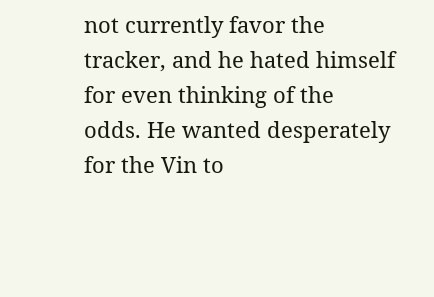not currently favor the tracker, and he hated himself for even thinking of the odds. He wanted desperately for the Vin to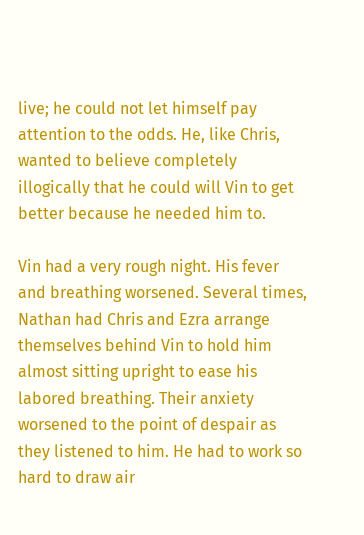live; he could not let himself pay attention to the odds. He, like Chris, wanted to believe completely illogically that he could will Vin to get better because he needed him to.

Vin had a very rough night. His fever and breathing worsened. Several times, Nathan had Chris and Ezra arrange themselves behind Vin to hold him almost sitting upright to ease his labored breathing. Their anxiety worsened to the point of despair as they listened to him. He had to work so hard to draw air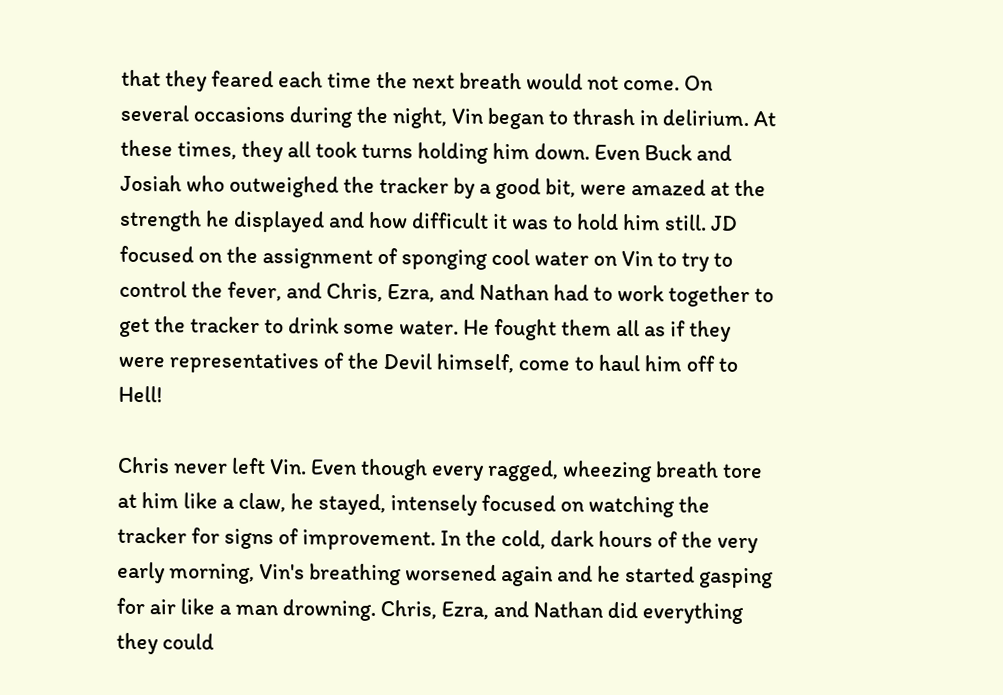that they feared each time the next breath would not come. On several occasions during the night, Vin began to thrash in delirium. At these times, they all took turns holding him down. Even Buck and Josiah who outweighed the tracker by a good bit, were amazed at the strength he displayed and how difficult it was to hold him still. JD focused on the assignment of sponging cool water on Vin to try to control the fever, and Chris, Ezra, and Nathan had to work together to get the tracker to drink some water. He fought them all as if they were representatives of the Devil himself, come to haul him off to Hell!

Chris never left Vin. Even though every ragged, wheezing breath tore at him like a claw, he stayed, intensely focused on watching the tracker for signs of improvement. In the cold, dark hours of the very early morning, Vin's breathing worsened again and he started gasping for air like a man drowning. Chris, Ezra, and Nathan did everything they could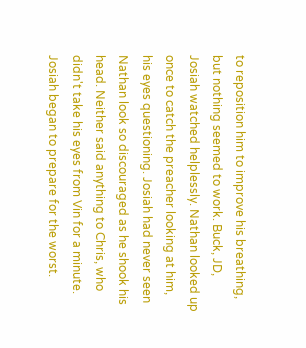to reposition him to improve his breathing, but nothing seemed to work. Buck, JD, Josiah watched helplessly. Nathan looked up once to catch the preacher looking at him, his eyes questioning. Josiah had never seen Nathan look so discouraged as he shook his head. Neither said anything to Chris, who didn't take his eyes from Vin for a minute. Josiah began to prepare for the worst.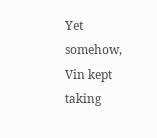Yet somehow, Vin kept taking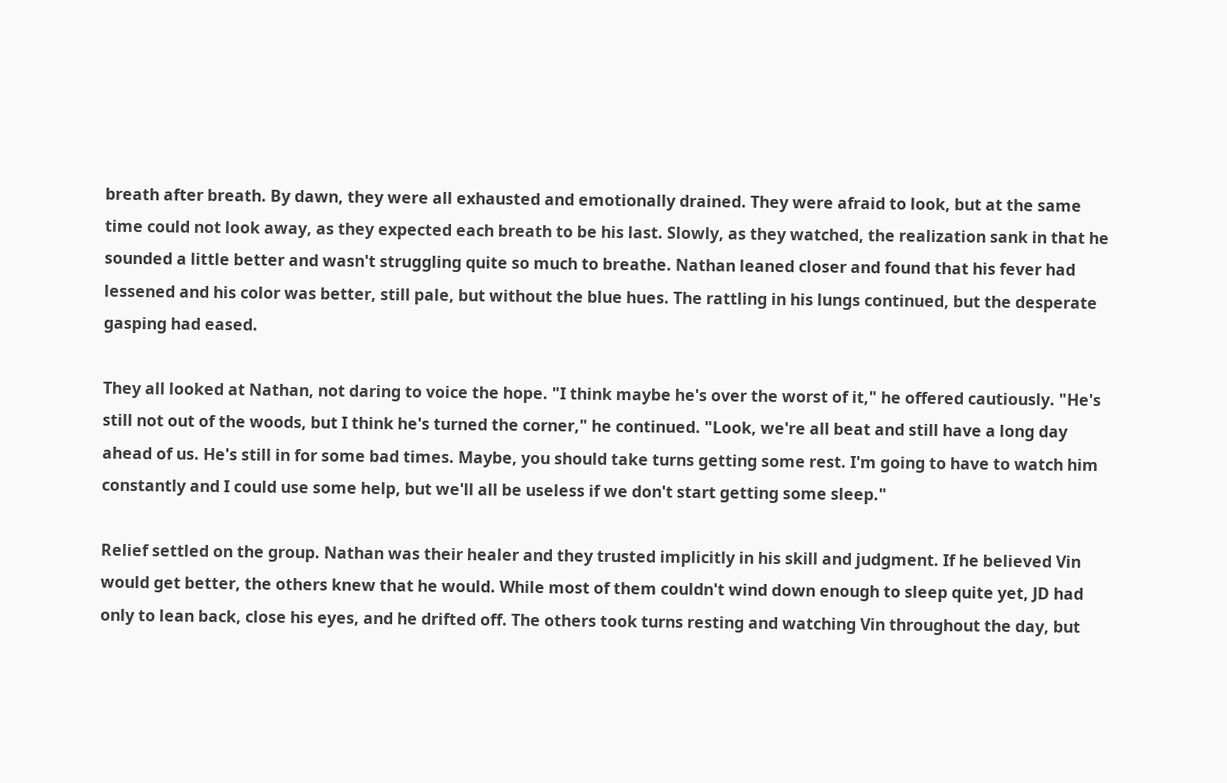breath after breath. By dawn, they were all exhausted and emotionally drained. They were afraid to look, but at the same time could not look away, as they expected each breath to be his last. Slowly, as they watched, the realization sank in that he sounded a little better and wasn't struggling quite so much to breathe. Nathan leaned closer and found that his fever had lessened and his color was better, still pale, but without the blue hues. The rattling in his lungs continued, but the desperate gasping had eased.

They all looked at Nathan, not daring to voice the hope. "I think maybe he's over the worst of it," he offered cautiously. "He's still not out of the woods, but I think he's turned the corner," he continued. "Look, we're all beat and still have a long day ahead of us. He's still in for some bad times. Maybe, you should take turns getting some rest. I'm going to have to watch him constantly and I could use some help, but we'll all be useless if we don't start getting some sleep."

Relief settled on the group. Nathan was their healer and they trusted implicitly in his skill and judgment. If he believed Vin would get better, the others knew that he would. While most of them couldn't wind down enough to sleep quite yet, JD had only to lean back, close his eyes, and he drifted off. The others took turns resting and watching Vin throughout the day, but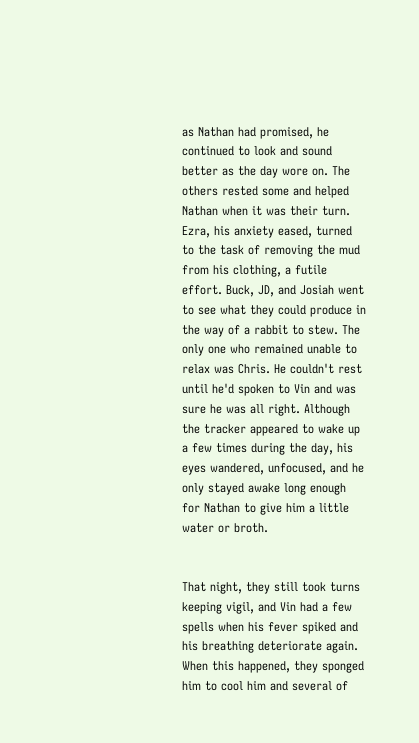as Nathan had promised, he continued to look and sound better as the day wore on. The others rested some and helped Nathan when it was their turn. Ezra, his anxiety eased, turned to the task of removing the mud from his clothing, a futile effort. Buck, JD, and Josiah went to see what they could produce in the way of a rabbit to stew. The only one who remained unable to relax was Chris. He couldn't rest until he'd spoken to Vin and was sure he was all right. Although the tracker appeared to wake up a few times during the day, his eyes wandered, unfocused, and he only stayed awake long enough for Nathan to give him a little water or broth.


That night, they still took turns keeping vigil, and Vin had a few spells when his fever spiked and his breathing deteriorate again. When this happened, they sponged him to cool him and several of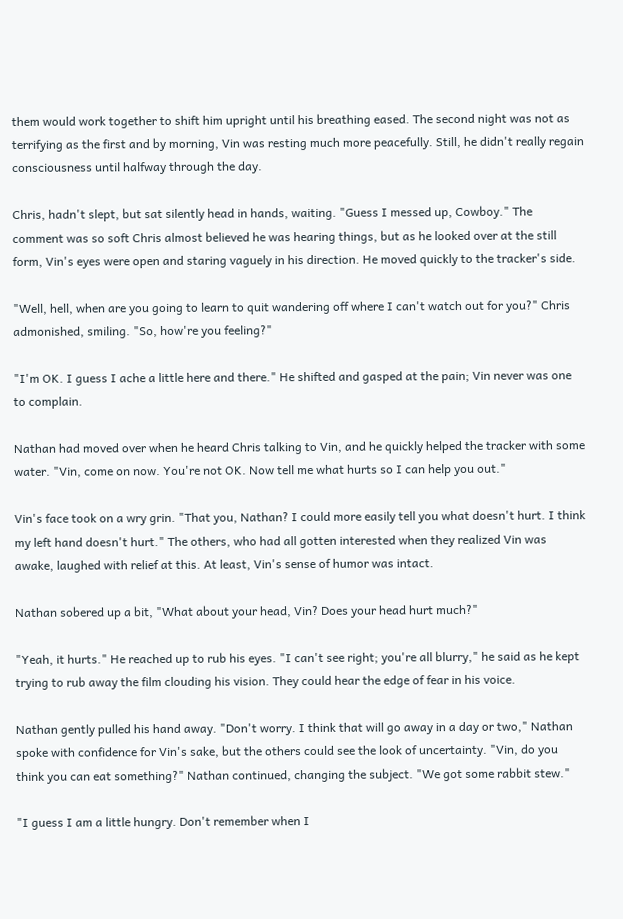them would work together to shift him upright until his breathing eased. The second night was not as terrifying as the first and by morning, Vin was resting much more peacefully. Still, he didn't really regain consciousness until halfway through the day.

Chris, hadn't slept, but sat silently head in hands, waiting. "Guess I messed up, Cowboy." The comment was so soft Chris almost believed he was hearing things, but as he looked over at the still form, Vin's eyes were open and staring vaguely in his direction. He moved quickly to the tracker's side.

"Well, hell, when are you going to learn to quit wandering off where I can't watch out for you?" Chris admonished, smiling. "So, how're you feeling?"

"I'm OK. I guess I ache a little here and there." He shifted and gasped at the pain; Vin never was one to complain.

Nathan had moved over when he heard Chris talking to Vin, and he quickly helped the tracker with some water. "Vin, come on now. You're not OK. Now tell me what hurts so I can help you out."

Vin's face took on a wry grin. "That you, Nathan? I could more easily tell you what doesn't hurt. I think my left hand doesn't hurt." The others, who had all gotten interested when they realized Vin was awake, laughed with relief at this. At least, Vin's sense of humor was intact.

Nathan sobered up a bit, "What about your head, Vin? Does your head hurt much?"

"Yeah, it hurts." He reached up to rub his eyes. "I can't see right; you're all blurry," he said as he kept trying to rub away the film clouding his vision. They could hear the edge of fear in his voice.

Nathan gently pulled his hand away. "Don't worry. I think that will go away in a day or two," Nathan spoke with confidence for Vin's sake, but the others could see the look of uncertainty. "Vin, do you think you can eat something?" Nathan continued, changing the subject. "We got some rabbit stew."

"I guess I am a little hungry. Don't remember when I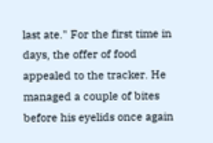last ate." For the first time in days, the offer of food appealed to the tracker. He managed a couple of bites before his eyelids once again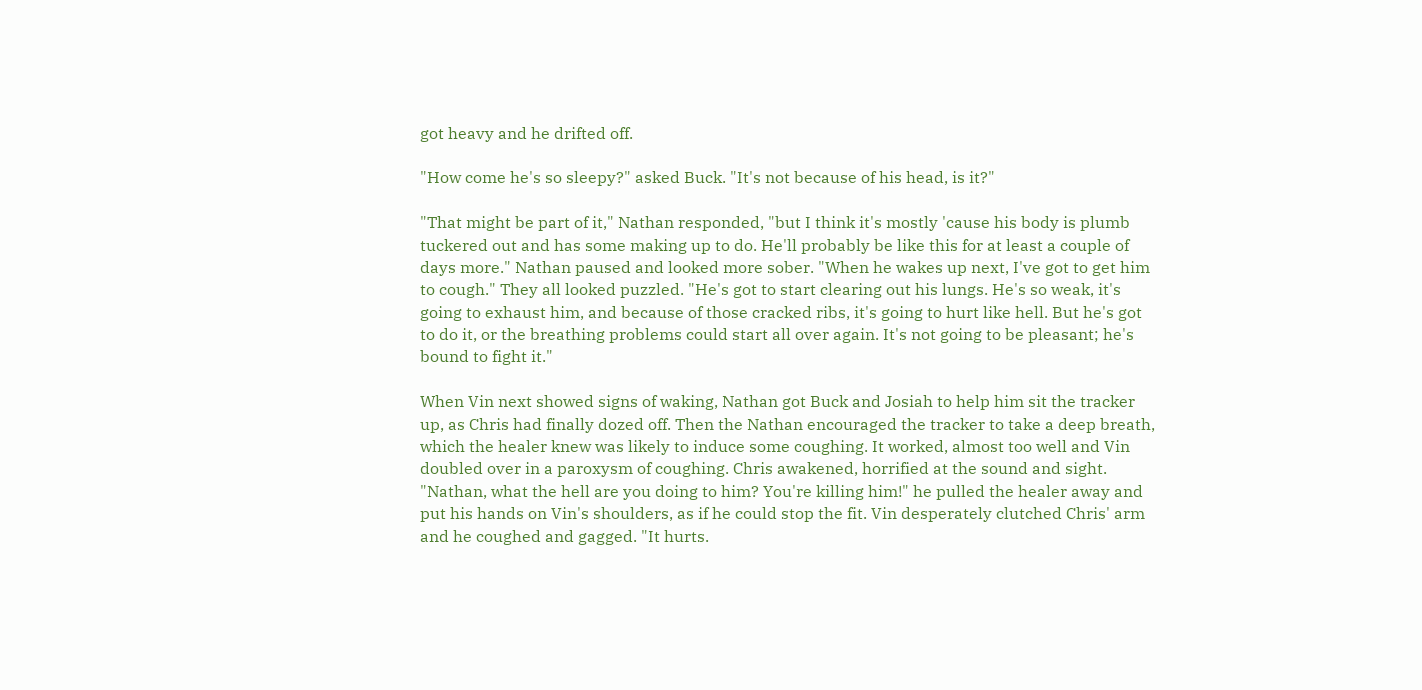got heavy and he drifted off.

"How come he's so sleepy?" asked Buck. "It's not because of his head, is it?"

"That might be part of it," Nathan responded, "but I think it's mostly 'cause his body is plumb tuckered out and has some making up to do. He'll probably be like this for at least a couple of days more." Nathan paused and looked more sober. "When he wakes up next, I've got to get him to cough." They all looked puzzled. "He's got to start clearing out his lungs. He's so weak, it's going to exhaust him, and because of those cracked ribs, it's going to hurt like hell. But he's got to do it, or the breathing problems could start all over again. It's not going to be pleasant; he's bound to fight it."

When Vin next showed signs of waking, Nathan got Buck and Josiah to help him sit the tracker up, as Chris had finally dozed off. Then the Nathan encouraged the tracker to take a deep breath, which the healer knew was likely to induce some coughing. It worked, almost too well and Vin doubled over in a paroxysm of coughing. Chris awakened, horrified at the sound and sight. "Nathan, what the hell are you doing to him? You're killing him!" he pulled the healer away and put his hands on Vin's shoulders, as if he could stop the fit. Vin desperately clutched Chris' arm and he coughed and gagged. "It hurts.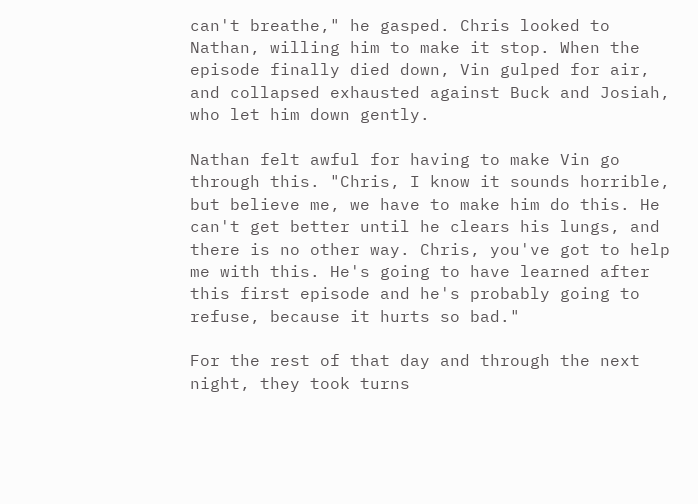can't breathe," he gasped. Chris looked to Nathan, willing him to make it stop. When the episode finally died down, Vin gulped for air, and collapsed exhausted against Buck and Josiah, who let him down gently.

Nathan felt awful for having to make Vin go through this. "Chris, I know it sounds horrible, but believe me, we have to make him do this. He can't get better until he clears his lungs, and there is no other way. Chris, you've got to help me with this. He's going to have learned after this first episode and he's probably going to refuse, because it hurts so bad."

For the rest of that day and through the next night, they took turns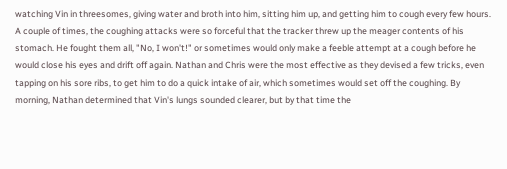watching Vin in threesomes, giving water and broth into him, sitting him up, and getting him to cough every few hours. A couple of times, the coughing attacks were so forceful that the tracker threw up the meager contents of his stomach. He fought them all, "No, I won't!" or sometimes would only make a feeble attempt at a cough before he would close his eyes and drift off again. Nathan and Chris were the most effective as they devised a few tricks, even tapping on his sore ribs, to get him to do a quick intake of air, which sometimes would set off the coughing. By morning, Nathan determined that Vin's lungs sounded clearer, but by that time the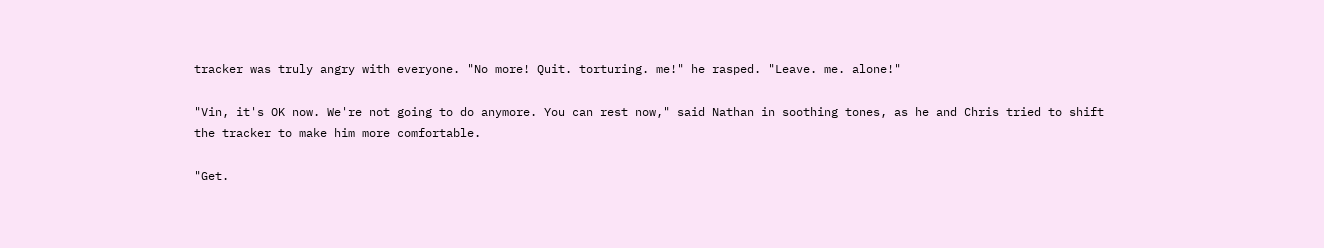tracker was truly angry with everyone. "No more! Quit. torturing. me!" he rasped. "Leave. me. alone!"

"Vin, it's OK now. We're not going to do anymore. You can rest now," said Nathan in soothing tones, as he and Chris tried to shift the tracker to make him more comfortable.

"Get.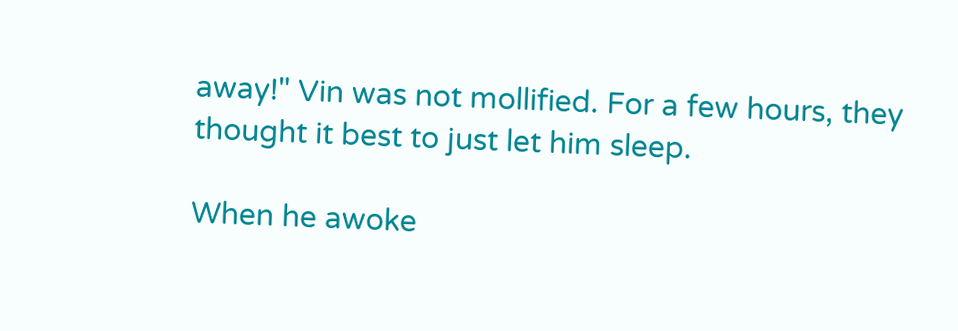away!" Vin was not mollified. For a few hours, they thought it best to just let him sleep.

When he awoke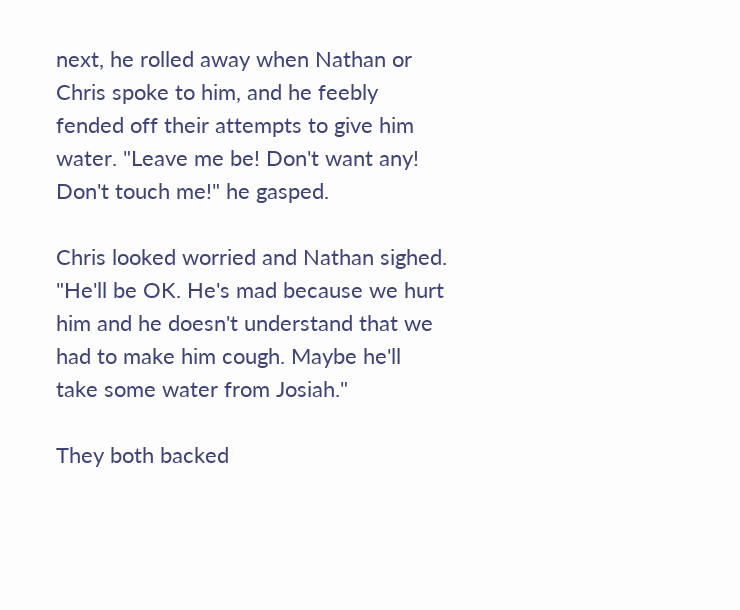next, he rolled away when Nathan or Chris spoke to him, and he feebly fended off their attempts to give him water. "Leave me be! Don't want any! Don't touch me!" he gasped.

Chris looked worried and Nathan sighed. "He'll be OK. He's mad because we hurt him and he doesn't understand that we had to make him cough. Maybe he'll take some water from Josiah."

They both backed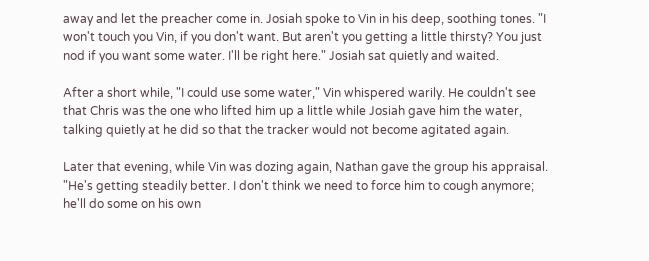away and let the preacher come in. Josiah spoke to Vin in his deep, soothing tones. "I won't touch you Vin, if you don't want. But aren't you getting a little thirsty? You just nod if you want some water. I'll be right here." Josiah sat quietly and waited.

After a short while, "I could use some water," Vin whispered warily. He couldn't see that Chris was the one who lifted him up a little while Josiah gave him the water, talking quietly at he did so that the tracker would not become agitated again.

Later that evening, while Vin was dozing again, Nathan gave the group his appraisal. "He's getting steadily better. I don't think we need to force him to cough anymore; he'll do some on his own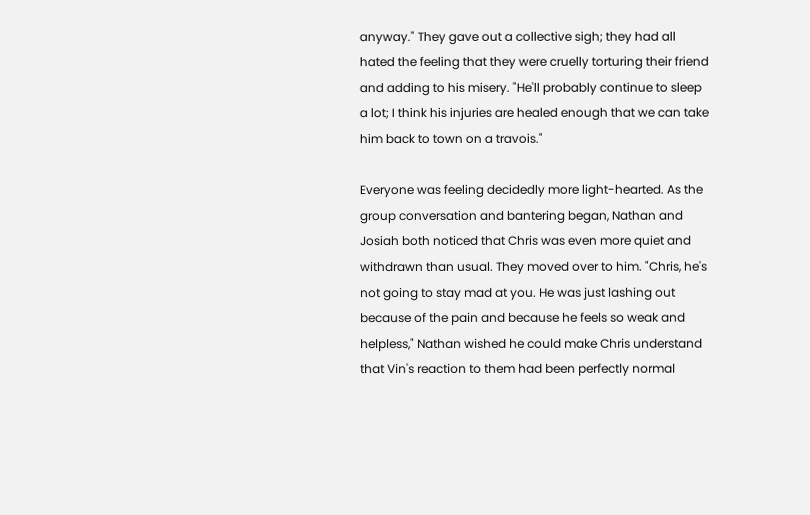anyway." They gave out a collective sigh; they had all hated the feeling that they were cruelly torturing their friend and adding to his misery. "He'll probably continue to sleep a lot; I think his injuries are healed enough that we can take him back to town on a travois."

Everyone was feeling decidedly more light-hearted. As the group conversation and bantering began, Nathan and Josiah both noticed that Chris was even more quiet and withdrawn than usual. They moved over to him. "Chris, he's not going to stay mad at you. He was just lashing out because of the pain and because he feels so weak and helpless," Nathan wished he could make Chris understand that Vin's reaction to them had been perfectly normal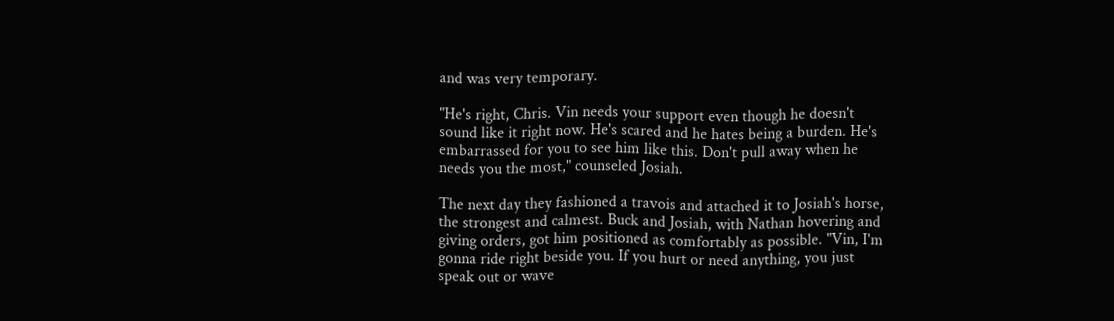and was very temporary.

"He's right, Chris. Vin needs your support even though he doesn't sound like it right now. He's scared and he hates being a burden. He's embarrassed for you to see him like this. Don't pull away when he needs you the most," counseled Josiah.

The next day they fashioned a travois and attached it to Josiah's horse, the strongest and calmest. Buck and Josiah, with Nathan hovering and giving orders, got him positioned as comfortably as possible. "Vin, I'm gonna ride right beside you. If you hurt or need anything, you just speak out or wave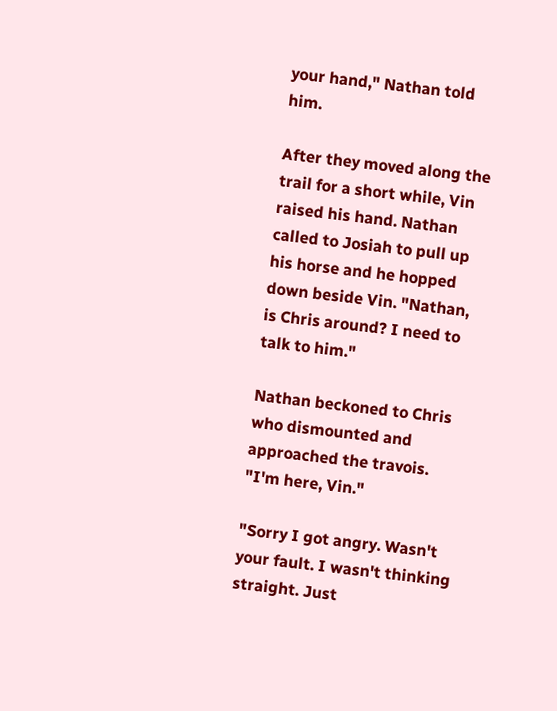your hand," Nathan told him.

After they moved along the trail for a short while, Vin raised his hand. Nathan called to Josiah to pull up his horse and he hopped down beside Vin. "Nathan, is Chris around? I need to talk to him."

Nathan beckoned to Chris who dismounted and approached the travois. "I'm here, Vin."

"Sorry I got angry. Wasn't your fault. I wasn't thinking straight. Just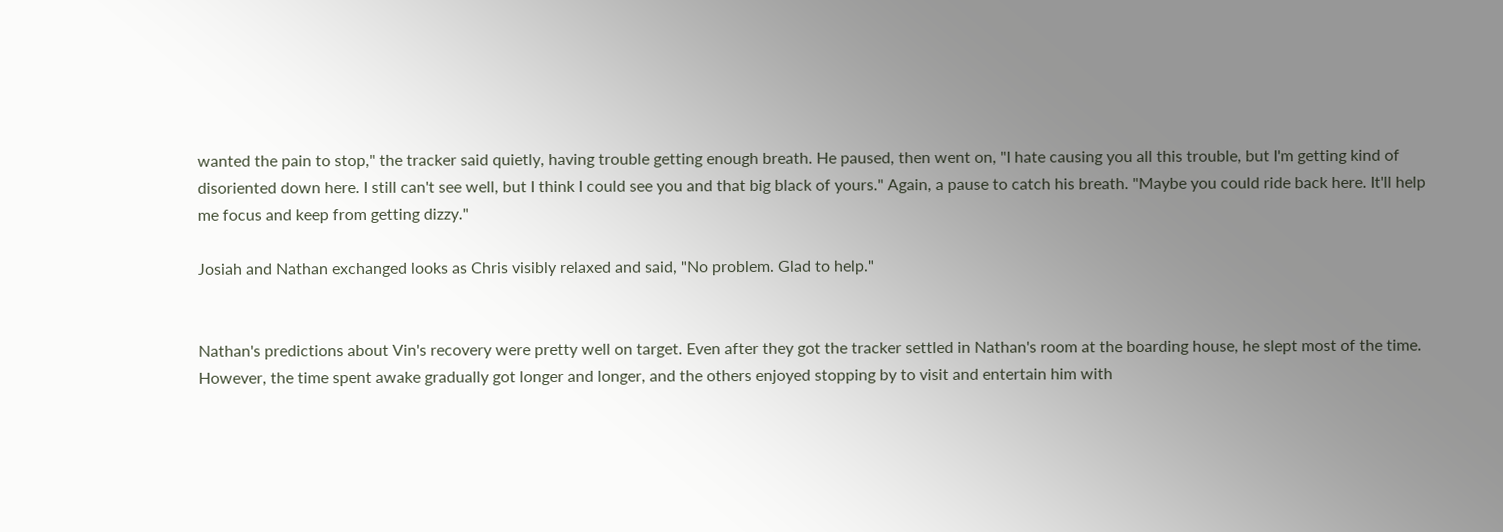wanted the pain to stop," the tracker said quietly, having trouble getting enough breath. He paused, then went on, "I hate causing you all this trouble, but I'm getting kind of disoriented down here. I still can't see well, but I think I could see you and that big black of yours." Again, a pause to catch his breath. "Maybe you could ride back here. It'll help me focus and keep from getting dizzy."

Josiah and Nathan exchanged looks as Chris visibly relaxed and said, "No problem. Glad to help."


Nathan's predictions about Vin's recovery were pretty well on target. Even after they got the tracker settled in Nathan's room at the boarding house, he slept most of the time. However, the time spent awake gradually got longer and longer, and the others enjoyed stopping by to visit and entertain him with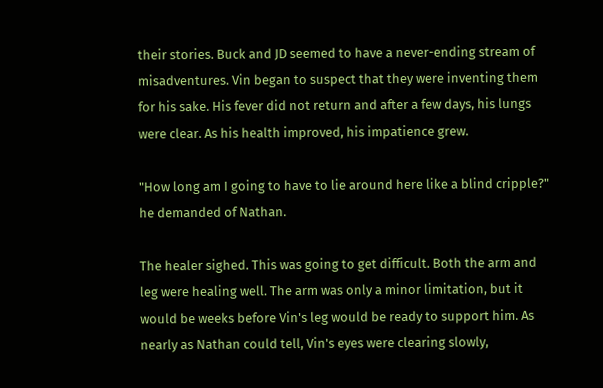their stories. Buck and JD seemed to have a never-ending stream of misadventures. Vin began to suspect that they were inventing them for his sake. His fever did not return and after a few days, his lungs were clear. As his health improved, his impatience grew.

"How long am I going to have to lie around here like a blind cripple?" he demanded of Nathan.

The healer sighed. This was going to get difficult. Both the arm and leg were healing well. The arm was only a minor limitation, but it would be weeks before Vin's leg would be ready to support him. As nearly as Nathan could tell, Vin's eyes were clearing slowly,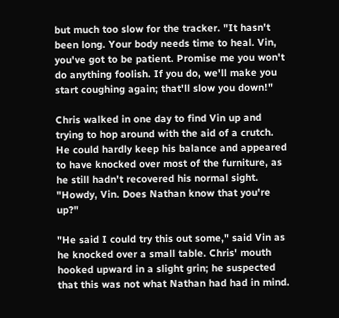but much too slow for the tracker. "It hasn't been long. Your body needs time to heal. Vin, you've got to be patient. Promise me you won't do anything foolish. If you do, we'll make you start coughing again; that'll slow you down!"

Chris walked in one day to find Vin up and trying to hop around with the aid of a crutch. He could hardly keep his balance and appeared to have knocked over most of the furniture, as he still hadn't recovered his normal sight. "Howdy, Vin. Does Nathan know that you're up?"

"He said I could try this out some," said Vin as he knocked over a small table. Chris' mouth hooked upward in a slight grin; he suspected that this was not what Nathan had had in mind.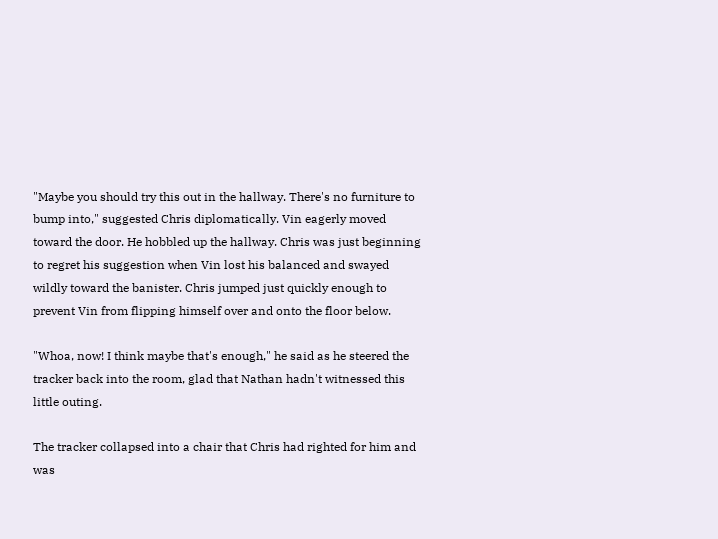"Maybe you should try this out in the hallway. There's no furniture to bump into," suggested Chris diplomatically. Vin eagerly moved toward the door. He hobbled up the hallway. Chris was just beginning to regret his suggestion when Vin lost his balanced and swayed wildly toward the banister. Chris jumped just quickly enough to prevent Vin from flipping himself over and onto the floor below.

"Whoa, now! I think maybe that's enough," he said as he steered the tracker back into the room, glad that Nathan hadn't witnessed this little outing.

The tracker collapsed into a chair that Chris had righted for him and was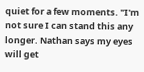quiet for a few moments. "I'm not sure I can stand this any longer. Nathan says my eyes will get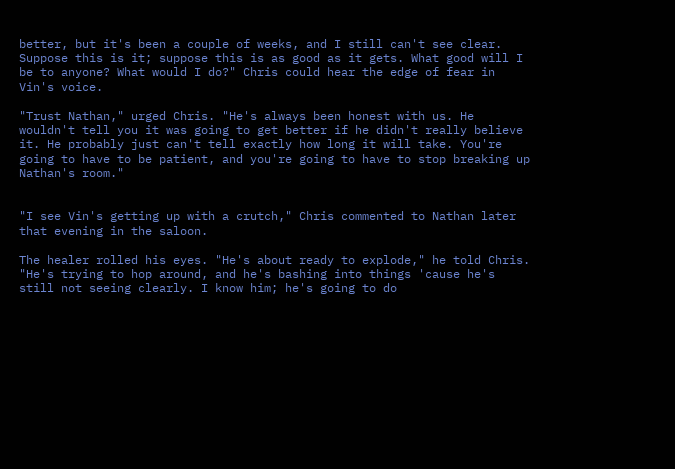better, but it's been a couple of weeks, and I still can't see clear. Suppose this is it; suppose this is as good as it gets. What good will I be to anyone? What would I do?" Chris could hear the edge of fear in Vin's voice.

"Trust Nathan," urged Chris. "He's always been honest with us. He wouldn't tell you it was going to get better if he didn't really believe it. He probably just can't tell exactly how long it will take. You're going to have to be patient, and you're going to have to stop breaking up Nathan's room."


"I see Vin's getting up with a crutch," Chris commented to Nathan later that evening in the saloon.

The healer rolled his eyes. "He's about ready to explode," he told Chris. "He's trying to hop around, and he's bashing into things 'cause he's still not seeing clearly. I know him; he's going to do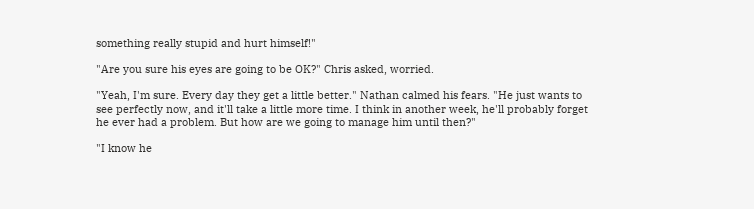something really stupid and hurt himself!"

"Are you sure his eyes are going to be OK?" Chris asked, worried.

"Yeah, I'm sure. Every day they get a little better." Nathan calmed his fears. "He just wants to see perfectly now, and it'll take a little more time. I think in another week, he'll probably forget he ever had a problem. But how are we going to manage him until then?"

"I know he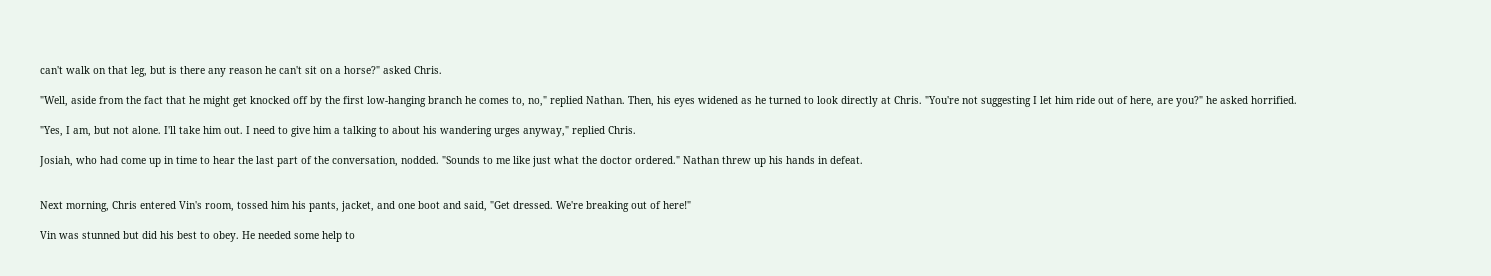can't walk on that leg, but is there any reason he can't sit on a horse?" asked Chris.

"Well, aside from the fact that he might get knocked off by the first low-hanging branch he comes to, no," replied Nathan. Then, his eyes widened as he turned to look directly at Chris. "You're not suggesting I let him ride out of here, are you?" he asked horrified.

"Yes, I am, but not alone. I'll take him out. I need to give him a talking to about his wandering urges anyway," replied Chris.

Josiah, who had come up in time to hear the last part of the conversation, nodded. "Sounds to me like just what the doctor ordered." Nathan threw up his hands in defeat.


Next morning, Chris entered Vin's room, tossed him his pants, jacket, and one boot and said, "Get dressed. We're breaking out of here!"

Vin was stunned but did his best to obey. He needed some help to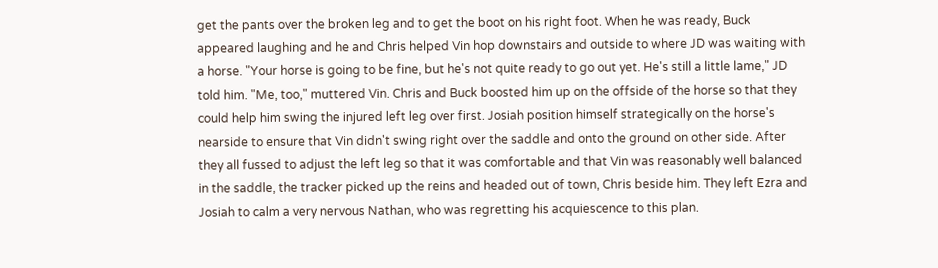get the pants over the broken leg and to get the boot on his right foot. When he was ready, Buck appeared laughing and he and Chris helped Vin hop downstairs and outside to where JD was waiting with a horse. "Your horse is going to be fine, but he's not quite ready to go out yet. He's still a little lame," JD told him. "Me, too," muttered Vin. Chris and Buck boosted him up on the offside of the horse so that they could help him swing the injured left leg over first. Josiah position himself strategically on the horse's nearside to ensure that Vin didn't swing right over the saddle and onto the ground on other side. After they all fussed to adjust the left leg so that it was comfortable and that Vin was reasonably well balanced in the saddle, the tracker picked up the reins and headed out of town, Chris beside him. They left Ezra and Josiah to calm a very nervous Nathan, who was regretting his acquiescence to this plan.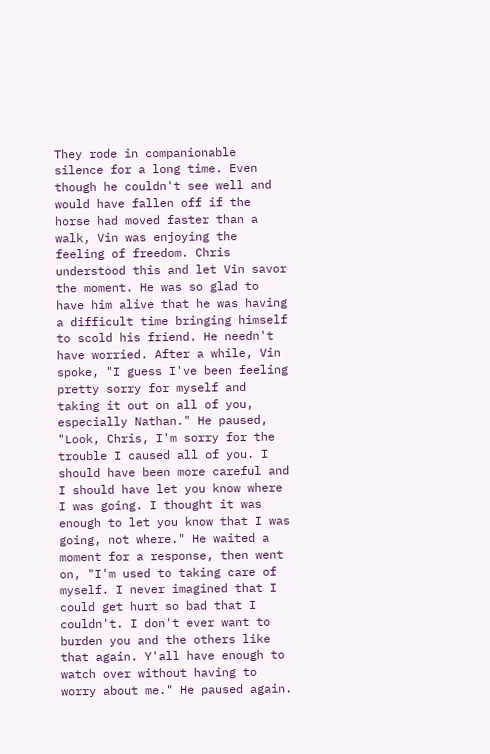They rode in companionable silence for a long time. Even though he couldn't see well and would have fallen off if the horse had moved faster than a walk, Vin was enjoying the feeling of freedom. Chris understood this and let Vin savor the moment. He was so glad to have him alive that he was having a difficult time bringing himself to scold his friend. He needn't have worried. After a while, Vin spoke, "I guess I've been feeling pretty sorry for myself and taking it out on all of you, especially Nathan." He paused, "Look, Chris, I'm sorry for the trouble I caused all of you. I should have been more careful and I should have let you know where I was going. I thought it was enough to let you know that I was going, not where." He waited a moment for a response, then went on, "I'm used to taking care of myself. I never imagined that I could get hurt so bad that I couldn't. I don't ever want to burden you and the others like that again. Y'all have enough to watch over without having to worry about me." He paused again.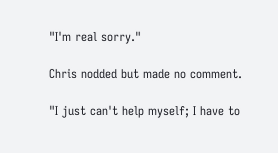"I'm real sorry."

Chris nodded but made no comment.

"I just can't help myself; I have to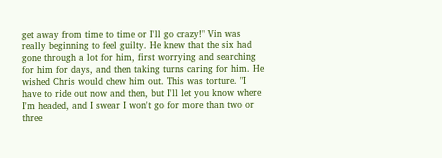get away from time to time or I'll go crazy!" Vin was really beginning to feel guilty. He knew that the six had gone through a lot for him, first worrying and searching for him for days, and then taking turns caring for him. He wished Chris would chew him out. This was torture. "I have to ride out now and then, but I'll let you know where I'm headed, and I swear I won't go for more than two or three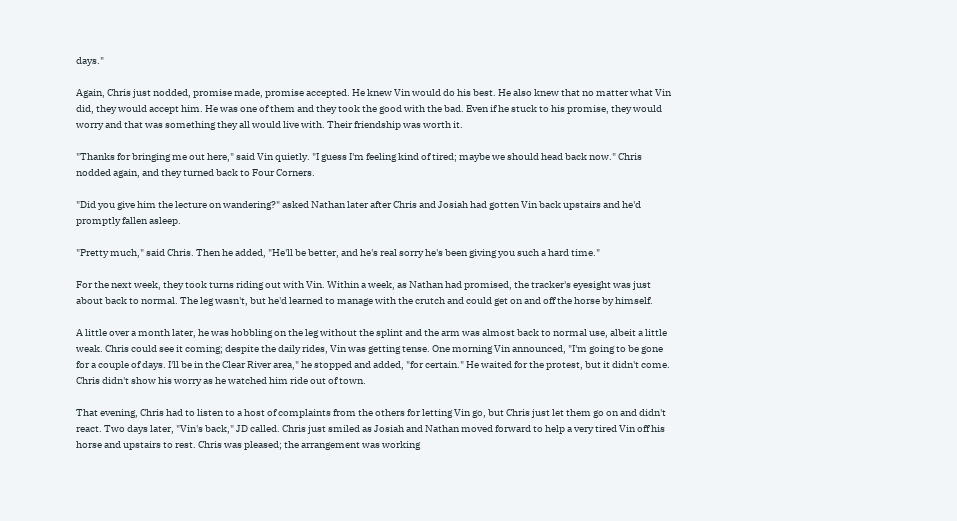days."

Again, Chris just nodded, promise made, promise accepted. He knew Vin would do his best. He also knew that no matter what Vin did, they would accept him. He was one of them and they took the good with the bad. Even if he stuck to his promise, they would worry and that was something they all would live with. Their friendship was worth it.

"Thanks for bringing me out here," said Vin quietly. "I guess I'm feeling kind of tired; maybe we should head back now." Chris nodded again, and they turned back to Four Corners.

"Did you give him the lecture on wandering?" asked Nathan later after Chris and Josiah had gotten Vin back upstairs and he'd promptly fallen asleep.

"Pretty much," said Chris. Then he added, "He'll be better, and he's real sorry he's been giving you such a hard time."

For the next week, they took turns riding out with Vin. Within a week, as Nathan had promised, the tracker's eyesight was just about back to normal. The leg wasn't, but he'd learned to manage with the crutch and could get on and off the horse by himself.

A little over a month later, he was hobbling on the leg without the splint and the arm was almost back to normal use, albeit a little weak. Chris could see it coming; despite the daily rides, Vin was getting tense. One morning Vin announced, "I'm going to be gone for a couple of days. I'll be in the Clear River area," he stopped and added, "for certain." He waited for the protest, but it didn't come. Chris didn't show his worry as he watched him ride out of town.

That evening, Chris had to listen to a host of complaints from the others for letting Vin go, but Chris just let them go on and didn't react. Two days later, "Vin's back," JD called. Chris just smiled as Josiah and Nathan moved forward to help a very tired Vin off his horse and upstairs to rest. Chris was pleased; the arrangement was working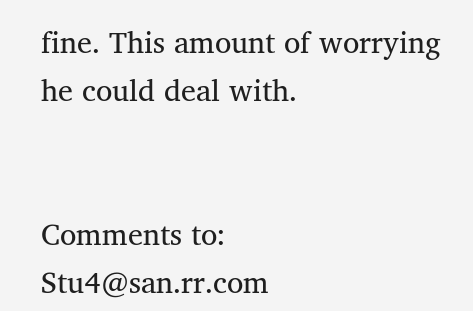fine. This amount of worrying he could deal with.


Comments to: Stu4@san.rr.com